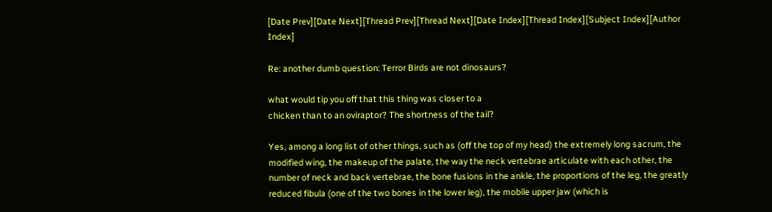[Date Prev][Date Next][Thread Prev][Thread Next][Date Index][Thread Index][Subject Index][Author Index]

Re: another dumb question: Terror Birds are not dinosaurs?

what would tip you off that this thing was closer to a
chicken than to an oviraptor? The shortness of the tail?

Yes, among a long list of other things, such as (off the top of my head) the extremely long sacrum, the modified wing, the makeup of the palate, the way the neck vertebrae articulate with each other, the number of neck and back vertebrae, the bone fusions in the ankle, the proportions of the leg, the greatly reduced fibula (one of the two bones in the lower leg), the mobile upper jaw (which is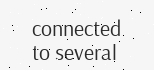connected to several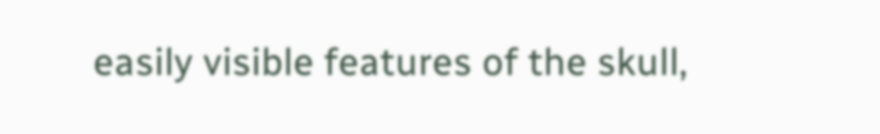easily visible features of the skull,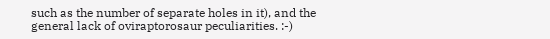such as the number of separate holes in it), and the general lack of oviraptorosaur peculiarities. :-)